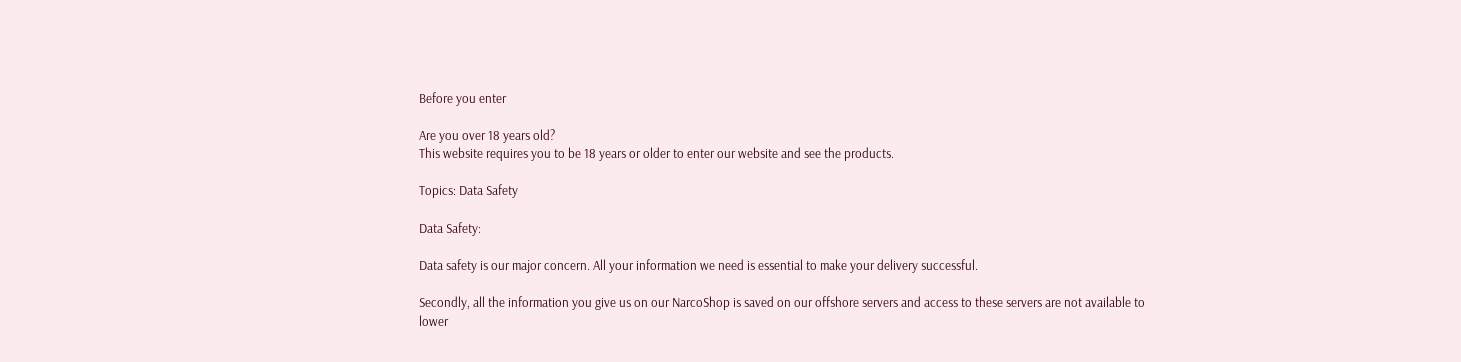Before you enter

Are you over 18 years old?
This website requires you to be 18 years or older to enter our website and see the products.

Topics: Data Safety

Data Safety:

Data safety is our major concern. All your information we need is essential to make your delivery successful.

Secondly, all the information you give us on our NarcoShop is saved on our offshore servers and access to these servers are not available to lower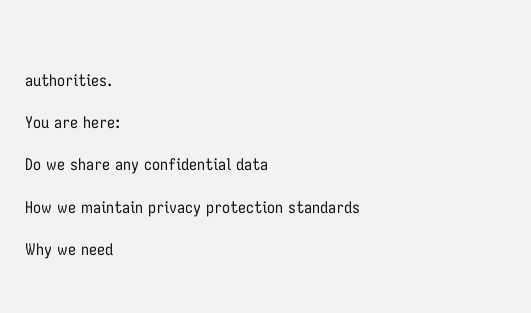authorities.

You are here:

Do we share any confidential data

How we maintain privacy protection standards

Why we need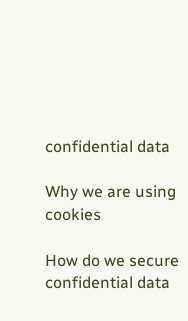confidential data

Why we are using cookies

How do we secure confidential data